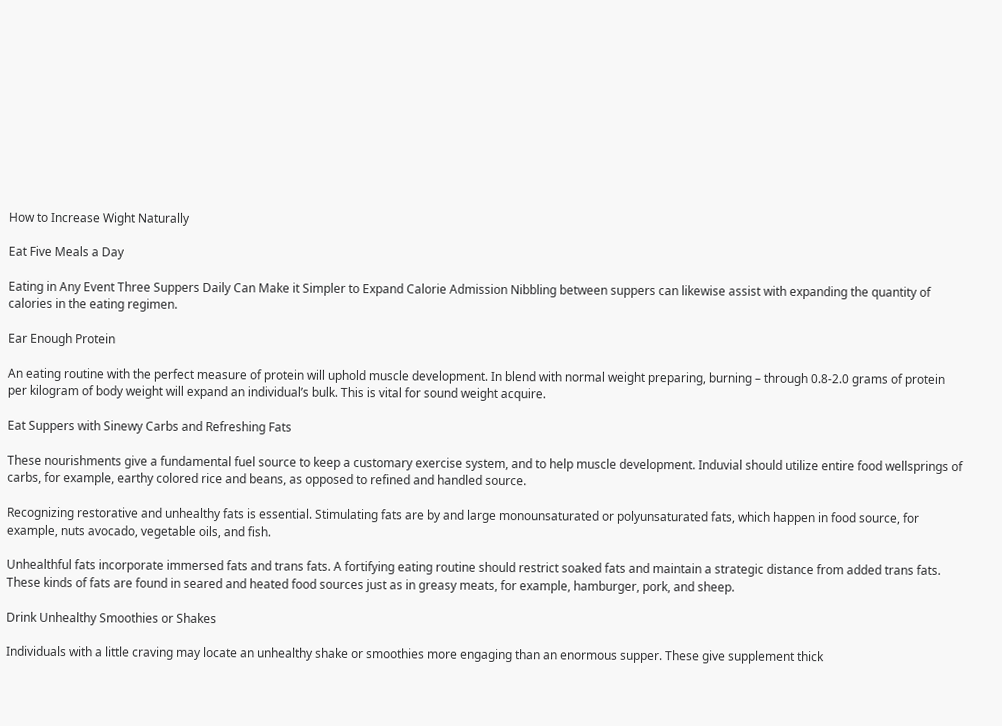How to Increase Wight Naturally

Eat Five Meals a Day

Eating in Any Event Three Suppers Daily Can Make it Simpler to Expand Calorie Admission Nibbling between suppers can likewise assist with expanding the quantity of calories in the eating regimen.

Ear Enough Protein

An eating routine with the perfect measure of protein will uphold muscle development. In blend with normal weight preparing, burning – through 0.8-2.0 grams of protein per kilogram of body weight will expand an individual’s bulk. This is vital for sound weight acquire.

Eat Suppers with Sinewy Carbs and Refreshing Fats

These nourishments give a fundamental fuel source to keep a customary exercise system, and to help muscle development. Induvial should utilize entire food wellsprings of carbs, for example, earthy colored rice and beans, as opposed to refined and handled source.

Recognizing restorative and unhealthy fats is essential. Stimulating fats are by and large monounsaturated or polyunsaturated fats, which happen in food source, for example, nuts avocado, vegetable oils, and fish.

Unhealthful fats incorporate immersed fats and trans fats. A fortifying eating routine should restrict soaked fats and maintain a strategic distance from added trans fats. These kinds of fats are found in seared and heated food sources just as in greasy meats, for example, hamburger, pork, and sheep.

Drink Unhealthy Smoothies or Shakes

Individuals with a little craving may locate an unhealthy shake or smoothies more engaging than an enormous supper. These give supplement thick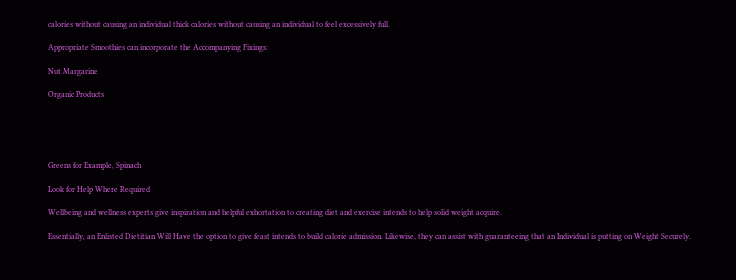calories without causing an individual thick calories without causing an individual to feel excessively full.

Appropriate Smoothies can incorporate the Accompanying Fixings:

Nut Margarine

Organic Products





Greens for Example, Spinach

Look for Help Where Required

Wellbeing and wellness experts give inspiration and helpful exhortation to creating diet and exercise intends to help solid weight acquire.

Essentially, an Enlisted Dietitian Will Have the option to give feast intends to build calorie admission. Likewise, they can assist with guaranteeing that an Individual is putting on Weight Securely.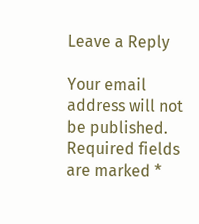Leave a Reply

Your email address will not be published. Required fields are marked *